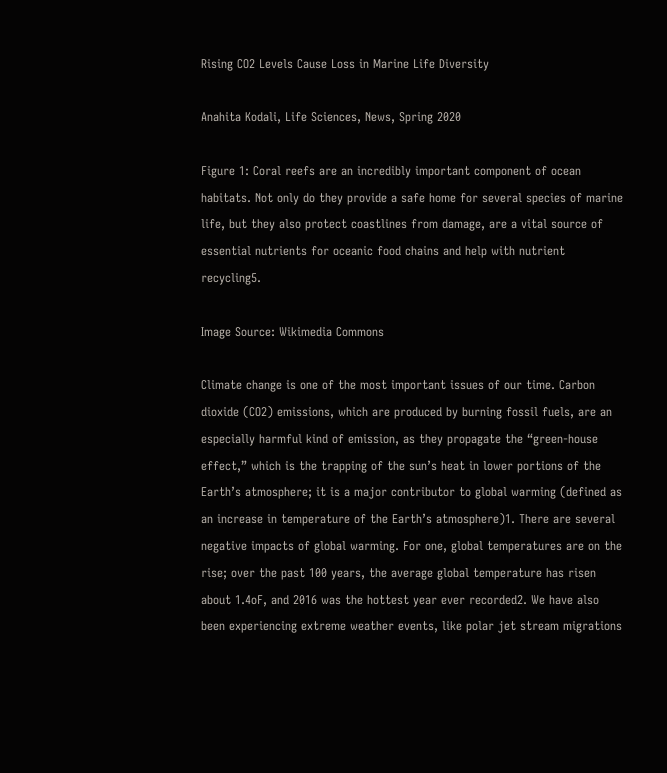Rising CO2 Levels Cause Loss in Marine Life Diversity

Anahita Kodali, Life Sciences, News, Spring 2020

Figure 1: Coral reefs are an incredibly important component of ocean habitats. Not only do they provide a safe home for several species of marine life, but they also protect coastlines from damage, are a vital source of essential nutrients for oceanic food chains and help with nutrient recycling5.

Image Source: Wikimedia Commons

Climate change is one of the most important issues of our time. Carbon dioxide (CO2) emissions, which are produced by burning fossil fuels, are an especially harmful kind of emission, as they propagate the “green-house effect,” which is the trapping of the sun’s heat in lower portions of the Earth’s atmosphere; it is a major contributor to global warming (defined as an increase in temperature of the Earth’s atmosphere)1. There are several negative impacts of global warming. For one, global temperatures are on the rise; over the past 100 years, the average global temperature has risen about 1.4oF, and 2016 was the hottest year ever recorded2. We have also been experiencing extreme weather events, like polar jet stream migrations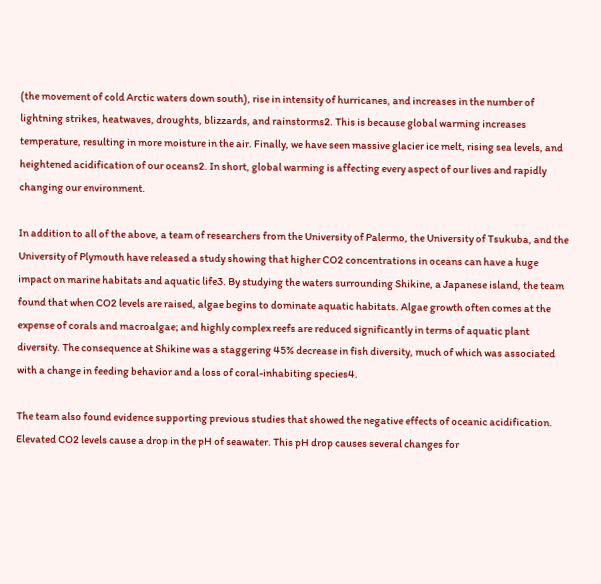(the movement of cold Arctic waters down south), rise in intensity of hurricanes, and increases in the number of lightning strikes, heatwaves, droughts, blizzards, and rainstorms2. This is because global warming increases temperature, resulting in more moisture in the air. Finally, we have seen massive glacier ice melt, rising sea levels, and heightened acidification of our oceans2. In short, global warming is affecting every aspect of our lives and rapidly changing our environment.

In addition to all of the above, a team of researchers from the University of Palermo, the University of Tsukuba, and the University of Plymouth have released a study showing that higher CO2 concentrations in oceans can have a huge impact on marine habitats and aquatic life3. By studying the waters surrounding Shikine, a Japanese island, the team found that when CO2 levels are raised, algae begins to dominate aquatic habitats. Algae growth often comes at the expense of corals and macroalgae; and highly complex reefs are reduced significantly in terms of aquatic plant diversity. The consequence at Shikine was a staggering 45% decrease in fish diversity, much of which was associated with a change in feeding behavior and a loss of coral-inhabiting species4.

The team also found evidence supporting previous studies that showed the negative effects of oceanic acidification. Elevated CO2 levels cause a drop in the pH of seawater. This pH drop causes several changes for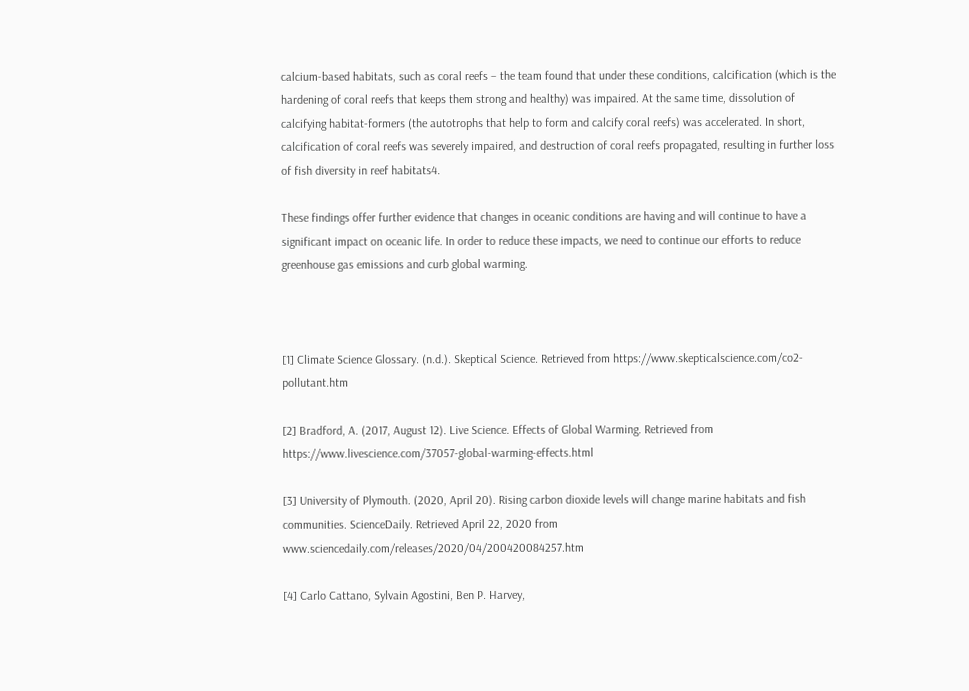calcium-based habitats, such as coral reefs – the team found that under these conditions, calcification (which is the hardening of coral reefs that keeps them strong and healthy) was impaired. At the same time, dissolution of calcifying habitat-formers (the autotrophs that help to form and calcify coral reefs) was accelerated. In short, calcification of coral reefs was severely impaired, and destruction of coral reefs propagated, resulting in further loss of fish diversity in reef habitats4.

These findings offer further evidence that changes in oceanic conditions are having and will continue to have a significant impact on oceanic life. In order to reduce these impacts, we need to continue our efforts to reduce greenhouse gas emissions and curb global warming.



[1] Climate Science Glossary. (n.d.). Skeptical Science. Retrieved from https://www.skepticalscience.com/co2-pollutant.htm

[2] Bradford, A. (2017, August 12). Live Science. Effects of Global Warming. Retrieved from https://www.livescience.com/37057-global-warming-effects.html

[3] University of Plymouth. (2020, April 20). Rising carbon dioxide levels will change marine habitats and fish communities. ScienceDaily. Retrieved April 22, 2020 from www.sciencedaily.com/releases/2020/04/200420084257.htm

[4] Carlo Cattano, Sylvain Agostini, Ben P. Harvey,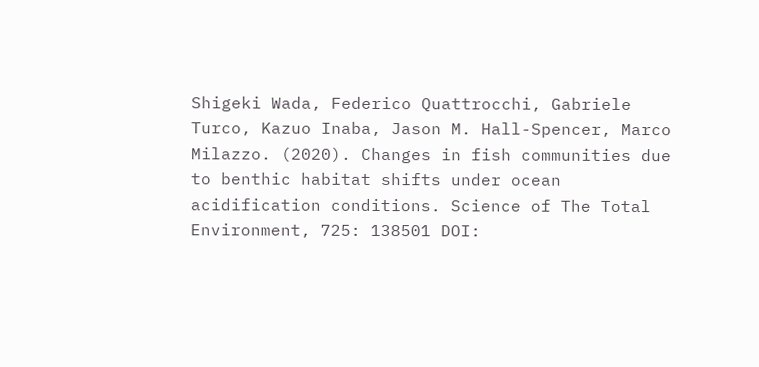Shigeki Wada, Federico Quattrocchi, Gabriele Turco, Kazuo Inaba, Jason M. Hall-Spencer, Marco Milazzo. (2020). Changes in fish communities due to benthic habitat shifts under ocean acidification conditions. Science of The Total Environment, 725: 138501 DOI: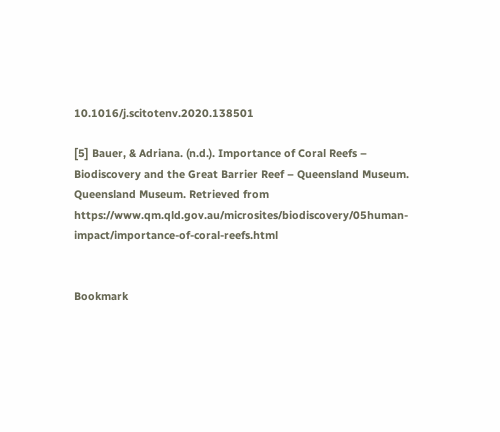10.1016/j.scitotenv.2020.138501

[5] Bauer, & Adriana. (n.d.). Importance of Coral Reefs – Biodiscovery and the Great Barrier Reef – Queensland Museum. Queensland Museum. Retrieved from https://www.qm.qld.gov.au/microsites/biodiscovery/05human-impact/importance-of-coral-reefs.html


Bookmark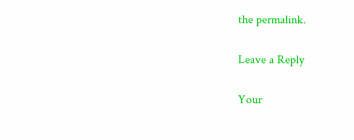the permalink.

Leave a Reply

Your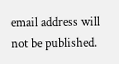email address will not be published.